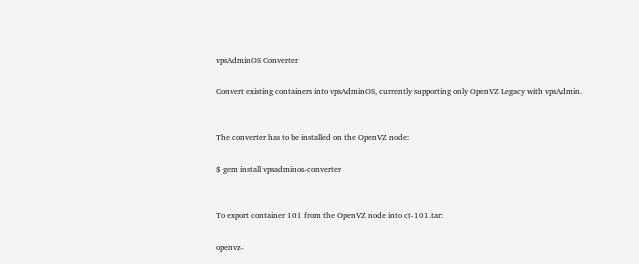vpsAdminOS Converter

Convert existing containers into vpsAdminOS, currently supporting only OpenVZ Legacy with vpsAdmin.


The converter has to be installed on the OpenVZ node:

$ gem install vpsadminos-converter


To export container 101 from the OpenVZ node into ct-101.tar:

openvz-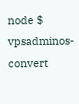node $ vpsadminos-convert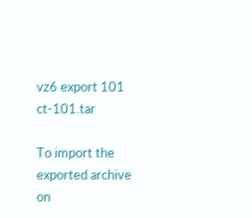vz6 export 101 ct-101.tar

To import the exported archive on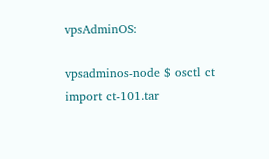vpsAdminOS:

vpsadminos-node $ osctl ct import ct-101.tar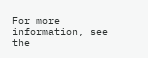For more information, see the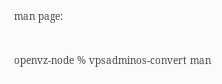man page:

openvz-node % vpsadminos-convert man